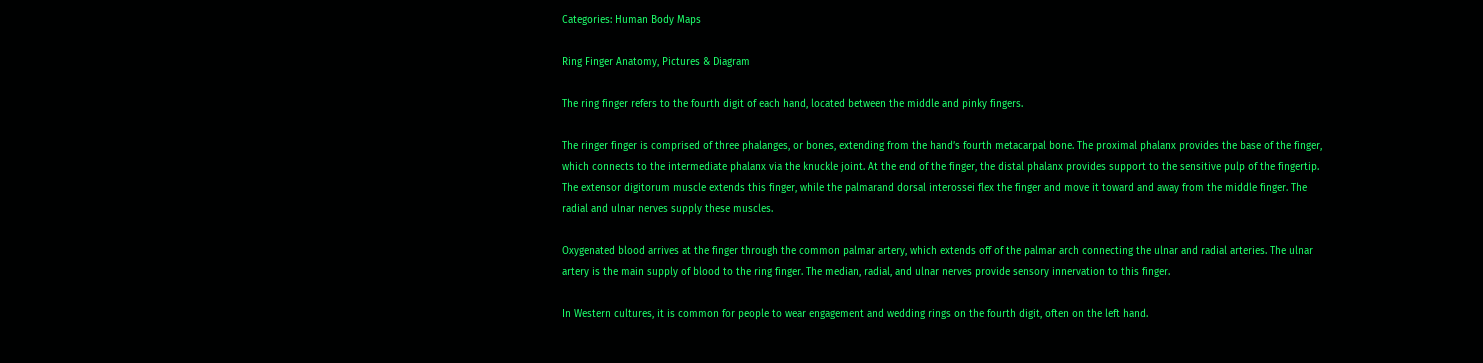Categories: Human Body Maps

Ring Finger Anatomy, Pictures & Diagram

The ring finger refers to the fourth digit of each hand, located between the middle and pinky fingers.

The ringer finger is comprised of three phalanges, or bones, extending from the hand’s fourth metacarpal bone. The proximal phalanx provides the base of the finger, which connects to the intermediate phalanx via the knuckle joint. At the end of the finger, the distal phalanx provides support to the sensitive pulp of the fingertip. The extensor digitorum muscle extends this finger, while the palmarand dorsal interossei flex the finger and move it toward and away from the middle finger. The radial and ulnar nerves supply these muscles.

Oxygenated blood arrives at the finger through the common palmar artery, which extends off of the palmar arch connecting the ulnar and radial arteries. The ulnar artery is the main supply of blood to the ring finger. The median, radial, and ulnar nerves provide sensory innervation to this finger.

In Western cultures, it is common for people to wear engagement and wedding rings on the fourth digit, often on the left hand.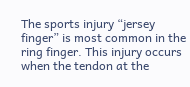The sports injury “jersey finger” is most common in the ring finger. This injury occurs when the tendon at the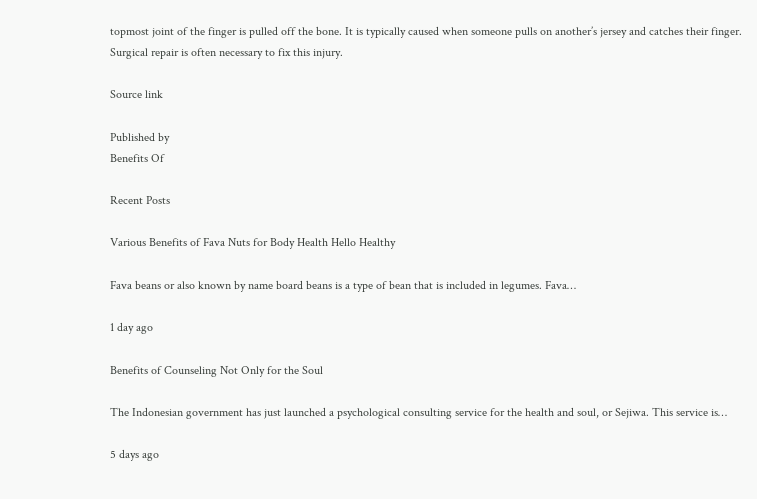topmost joint of the finger is pulled off the bone. It is typically caused when someone pulls on another’s jersey and catches their finger. Surgical repair is often necessary to fix this injury.

Source link

Published by
Benefits Of

Recent Posts

Various Benefits of Fava Nuts for Body Health Hello Healthy

Fava beans or also known by name board beans is a type of bean that is included in legumes. Fava…

1 day ago

Benefits of Counseling Not Only for the Soul

The Indonesian government has just launched a psychological consulting service for the health and soul, or Sejiwa. This service is…

5 days ago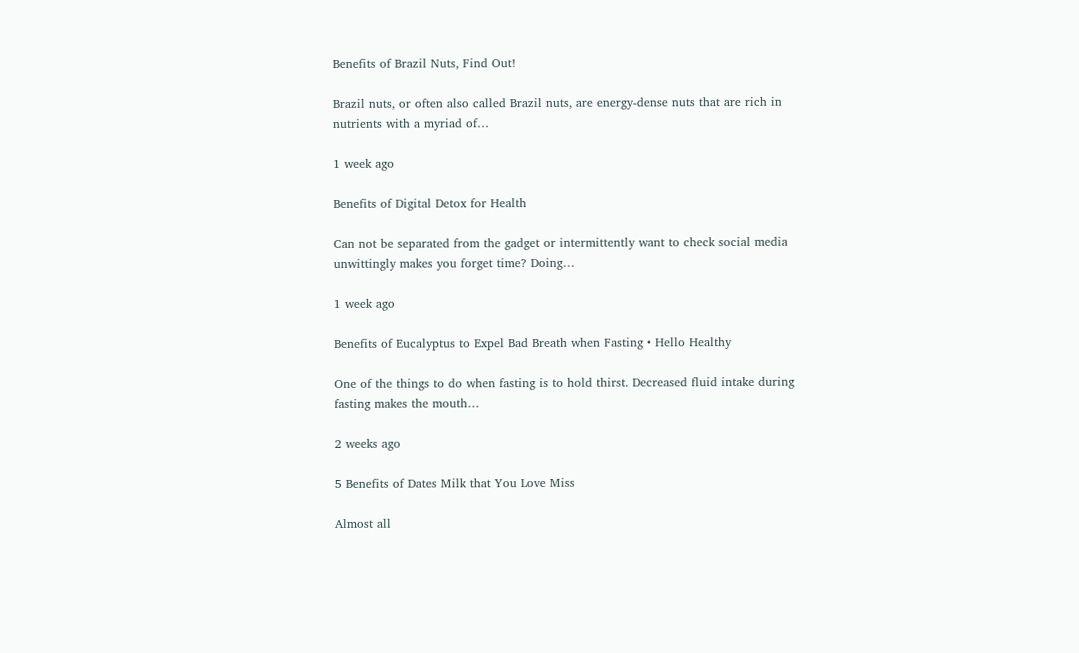Benefits of Brazil Nuts, Find Out!

Brazil nuts, or often also called Brazil nuts, are energy-dense nuts that are rich in nutrients with a myriad of…

1 week ago

Benefits of Digital Detox for Health

Can not be separated from the gadget or intermittently want to check social media unwittingly makes you forget time? Doing…

1 week ago

Benefits of Eucalyptus to Expel Bad Breath when Fasting • Hello Healthy

One of the things to do when fasting is to hold thirst. Decreased fluid intake during fasting makes the mouth…

2 weeks ago

5 Benefits of Dates Milk that You Love Miss

Almost all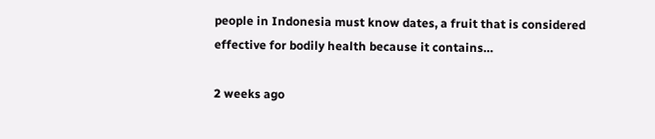people in Indonesia must know dates, a fruit that is considered effective for bodily health because it contains…

2 weeks ago